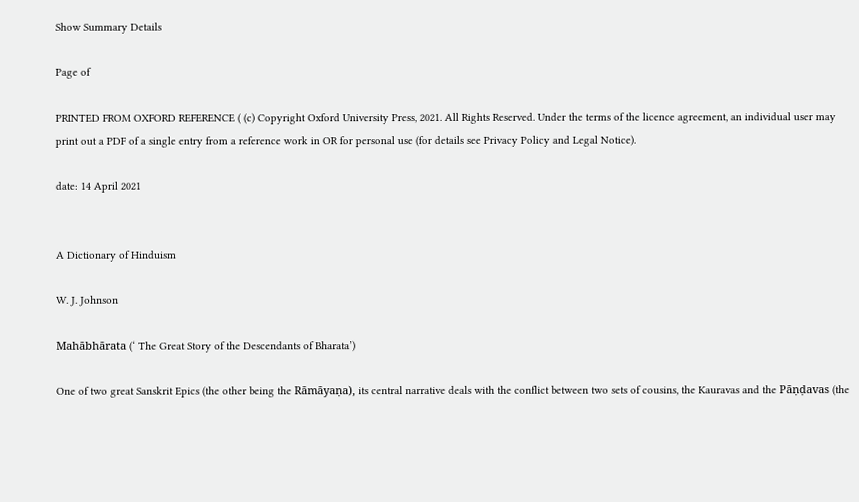Show Summary Details

Page of

PRINTED FROM OXFORD REFERENCE ( (c) Copyright Oxford University Press, 2021. All Rights Reserved. Under the terms of the licence agreement, an individual user may print out a PDF of a single entry from a reference work in OR for personal use (for details see Privacy Policy and Legal Notice).

date: 14 April 2021


A Dictionary of Hinduism

W. J. Johnson

Mahābhārata (‘ The Great Story of the Descendants of Bharata’)

One of two great Sanskrit Epics (the other being the Rāmāyaṇa), its central narrative deals with the conflict between two sets of cousins, the Kauravas and the Pāṇḍavas (the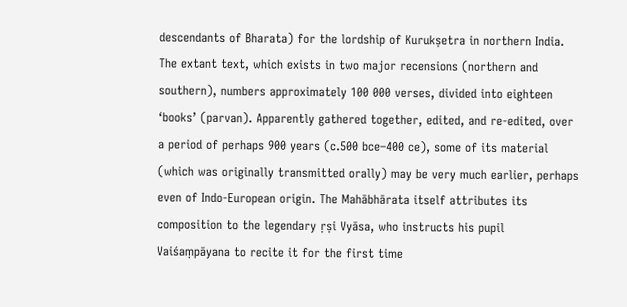descendants of Bharata) for the lordship of Kurukṣetra in northern India. The extant text, which exists in two major recensions (northern and southern), numbers approximately 100 000 verses, divided into eighteen ‘books’ (parvan). Apparently gathered together, edited, and re-edited, over a period of perhaps 900 years (c.500 bce–400 ce), some of its material (which was originally transmitted orally) may be very much earlier, perhaps even of Indo-European origin. The Mahābhārata itself attributes its composition to the legendary ṛṣi Vyāsa, who instructs his pupil Vaiśaṃpāyana to recite it for the first time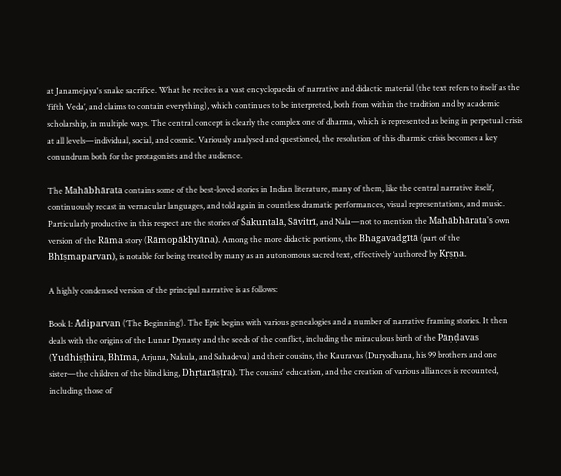at Janamejaya's snake sacrifice. What he recites is a vast encyclopaedia of narrative and didactic material (the text refers to itself as the ‘fifth Veda’, and claims to contain everything), which continues to be interpreted, both from within the tradition and by academic scholarship, in multiple ways. The central concept is clearly the complex one of dharma, which is represented as being in perpetual crisis at all levels—individual, social, and cosmic. Variously analysed and questioned, the resolution of this dharmic crisis becomes a key conundrum both for the protagonists and the audience.

The Mahābhārata contains some of the best-loved stories in Indian literature, many of them, like the central narrative itself, continuously recast in vernacular languages, and told again in countless dramatic performances, visual representations, and music. Particularly productive in this respect are the stories of Śakuntalā, Sāvitrī, and Nala—not to mention the Mahābhārata's own version of the Rāma story (Rāmopākhyāna). Among the more didactic portions, the Bhagavadgītā (part of the Bhīṣmaparvan), is notable for being treated by many as an autonomous sacred text, effectively ‘authored’ by Kṛṣṇa.

A highly condensed version of the principal narrative is as follows:

Book 1: Ādiparvan (‘The Beginning’). The Epic begins with various genealogies and a number of narrative framing stories. It then deals with the origins of the Lunar Dynasty and the seeds of the conflict, including the miraculous birth of the Pāṇḍavas (Yudhiṣṭhira, Bhīma, Arjuna, Nakula, and Sahadeva) and their cousins, the Kauravas (Duryodhana, his 99 brothers and one sister—the children of the blind king, Dhṛtarāṣṭra). The cousins' education, and the creation of various alliances is recounted, including those of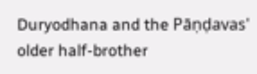Duryodhana and the Pāṇḍavas' older half-brother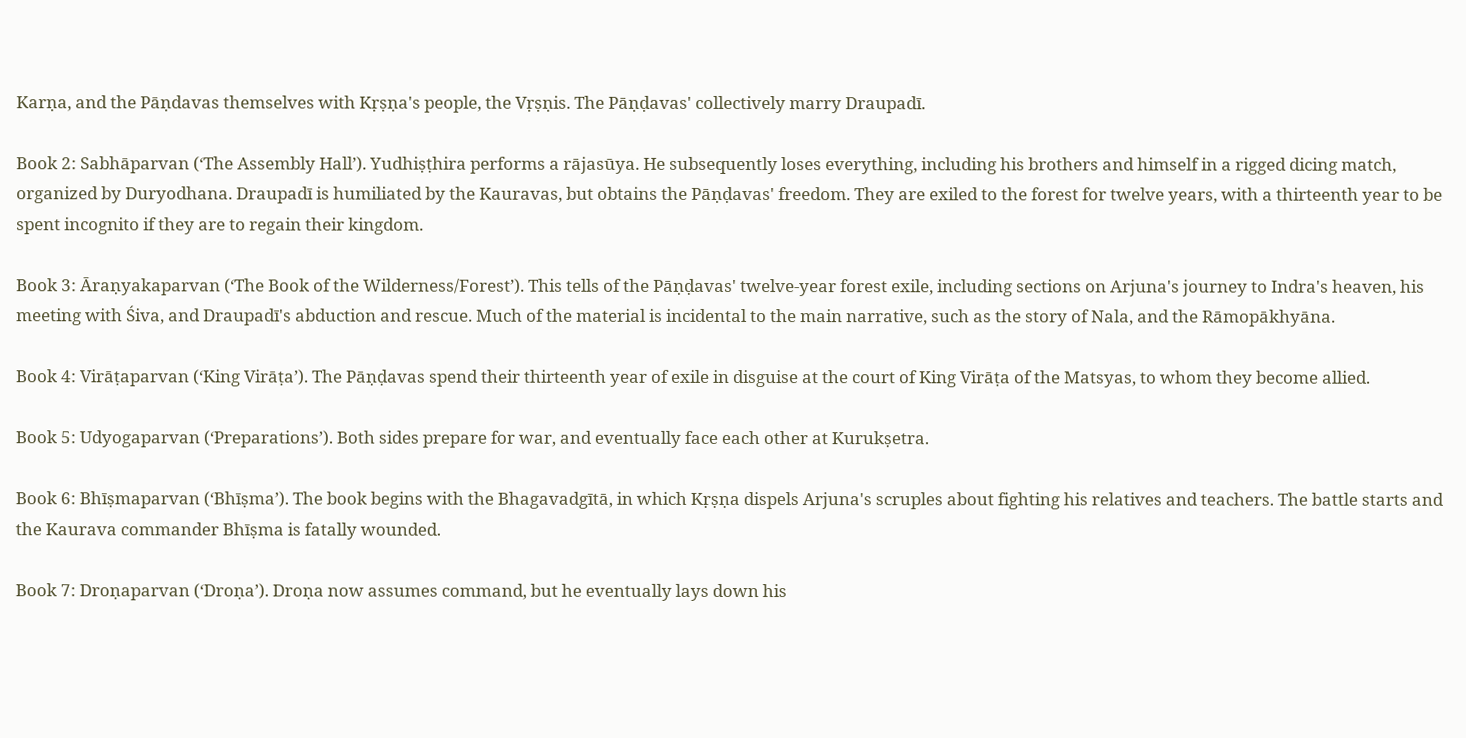Karṇa, and the Pāṇdavas themselves with Kṛṣṇa's people, the Vṛṣṇis. The Pāṇḍavas' collectively marry Draupadī.

Book 2: Sabhāparvan (‘The Assembly Hall’). Yudhiṣṭhira performs a rājasūya. He subsequently loses everything, including his brothers and himself in a rigged dicing match, organized by Duryodhana. Draupadī is humiliated by the Kauravas, but obtains the Pāṇḍavas' freedom. They are exiled to the forest for twelve years, with a thirteenth year to be spent incognito if they are to regain their kingdom.

Book 3: Āraṇyakaparvan (‘The Book of the Wilderness/Forest’). This tells of the Pāṇḍavas' twelve-year forest exile, including sections on Arjuna's journey to Indra's heaven, his meeting with Śiva, and Draupadī's abduction and rescue. Much of the material is incidental to the main narrative, such as the story of Nala, and the Rāmopākhyāna.

Book 4: Virāṭaparvan (‘King Virāṭa’). The Pāṇḍavas spend their thirteenth year of exile in disguise at the court of King Virāṭa of the Matsyas, to whom they become allied.

Book 5: Udyogaparvan (‘Preparations’). Both sides prepare for war, and eventually face each other at Kurukṣetra.

Book 6: Bhīṣmaparvan (‘Bhīṣma’). The book begins with the Bhagavadgītā, in which Kṛṣṇa dispels Arjuna's scruples about fighting his relatives and teachers. The battle starts and the Kaurava commander Bhīṣma is fatally wounded.

Book 7: Droṇaparvan (‘Droṇa’). Droṇa now assumes command, but he eventually lays down his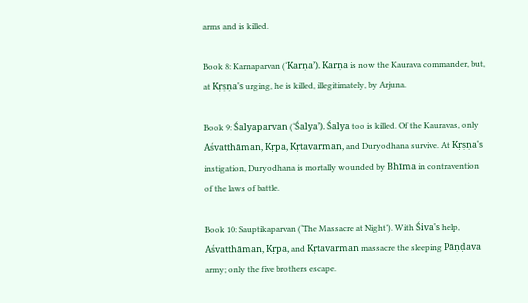arms and is killed.

Book 8: Karnaparvan (‘Karṇa’). Karṇa is now the Kaurava commander, but, at Kṛṣṇa's urging, he is killed, illegitimately, by Arjuna.

Book 9: Śalyaparvan (‘Śalya’). Śalya too is killed. Of the Kauravas, only Aśvatthāman, Kṛpa, Kṛtavarman, and Duryodhana survive. At Kṛṣṇa's instigation, Duryodhana is mortally wounded by Bhīma in contravention of the laws of battle.

Book 10: Sauptikaparvan (‘The Massacre at Night’). With Śiva's help, Aśvatthāman, Kṛpa, and Kṛtavarman massacre the sleeping Pāṇḍava army; only the five brothers escape.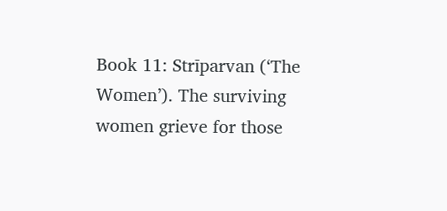Book 11: Strīparvan (‘The Women’). The surviving women grieve for those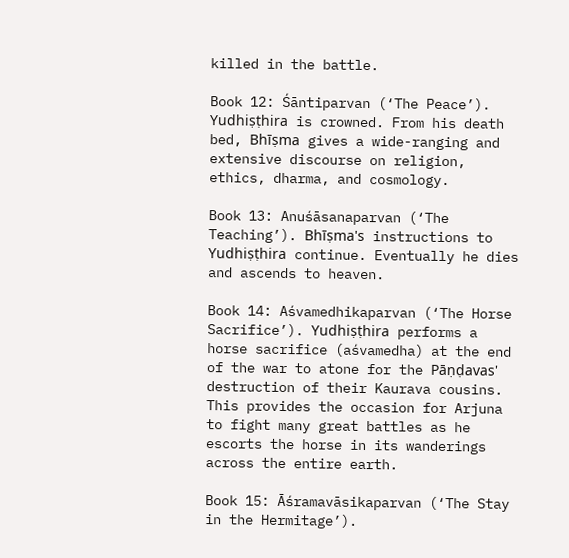killed in the battle.

Book 12: Śāntiparvan (‘The Peace’). Yudhiṣṭhira is crowned. From his death bed, Bhīṣma gives a wide-ranging and extensive discourse on religion, ethics, dharma, and cosmology.

Book 13: Anuśāsanaparvan (‘The Teaching’). Bhīṣma's instructions to Yudhiṣṭhira continue. Eventually he dies and ascends to heaven.

Book 14: Aśvamedhikaparvan (‘The Horse Sacrifice’). Yudhiṣṭhira performs a horse sacrifice (aśvamedha) at the end of the war to atone for the Pāṇḍavas' destruction of their Kaurava cousins. This provides the occasion for Arjuna to fight many great battles as he escorts the horse in its wanderings across the entire earth.

Book 15: Āśramavāsikaparvan (‘The Stay in the Hermitage’).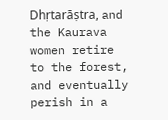Dhṛtarāṣtra, and the Kaurava women retire to the forest, and eventually perish in a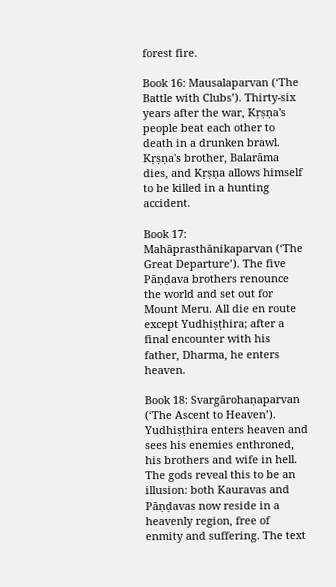forest fire.

Book 16: Mausalaparvan (‘The Battle with Clubs’). Thirty-six years after the war, Kṛṣṇa's people beat each other to death in a drunken brawl. Kṛṣṇa's brother, Balarāma dies, and Kṛṣṇa allows himself to be killed in a hunting accident.

Book 17: Mahāprasthānikaparvan (‘The Great Departure’). The five Pāṇḍava brothers renounce the world and set out for Mount Meru. All die en route except Yudhiṣṭhira; after a final encounter with his father, Dharma, he enters heaven.

Book 18: Svargārohaṇaparvan (‘The Ascent to Heaven’). Yudhiṣṭhira enters heaven and sees his enemies enthroned, his brothers and wife in hell. The gods reveal this to be an illusion: both Kauravas and Pāṇḍavas now reside in a heavenly region, free of enmity and suffering. The text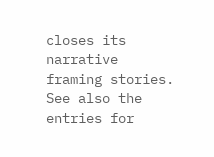closes its narrative framing stories. See also the entries for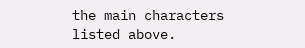the main characters listed above.